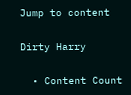Jump to content

Dirty Harry

  • Content Count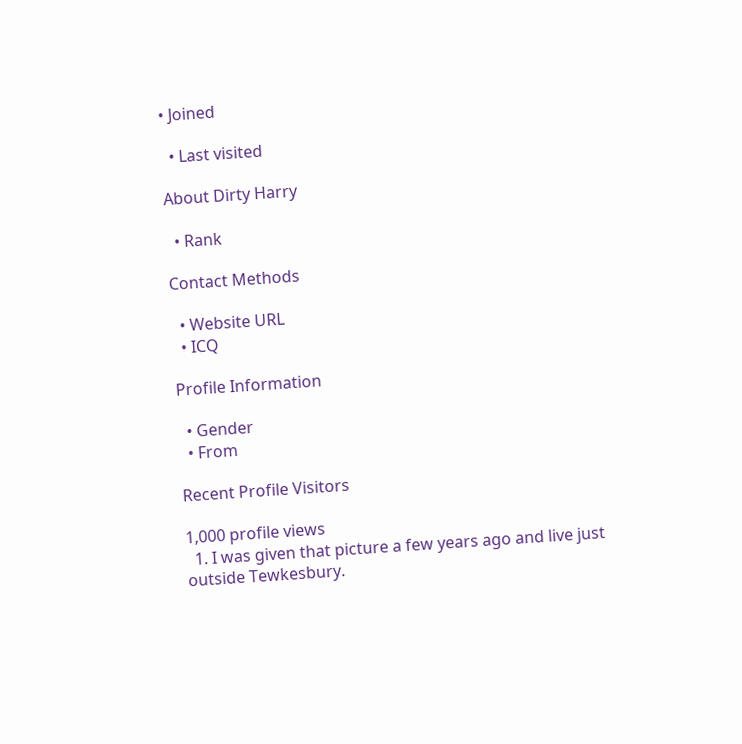• Joined

  • Last visited

About Dirty Harry

  • Rank

Contact Methods

  • Website URL
  • ICQ

Profile Information

  • Gender
  • From

Recent Profile Visitors

1,000 profile views
  1. I was given that picture a few years ago and live just outside Tewkesbury.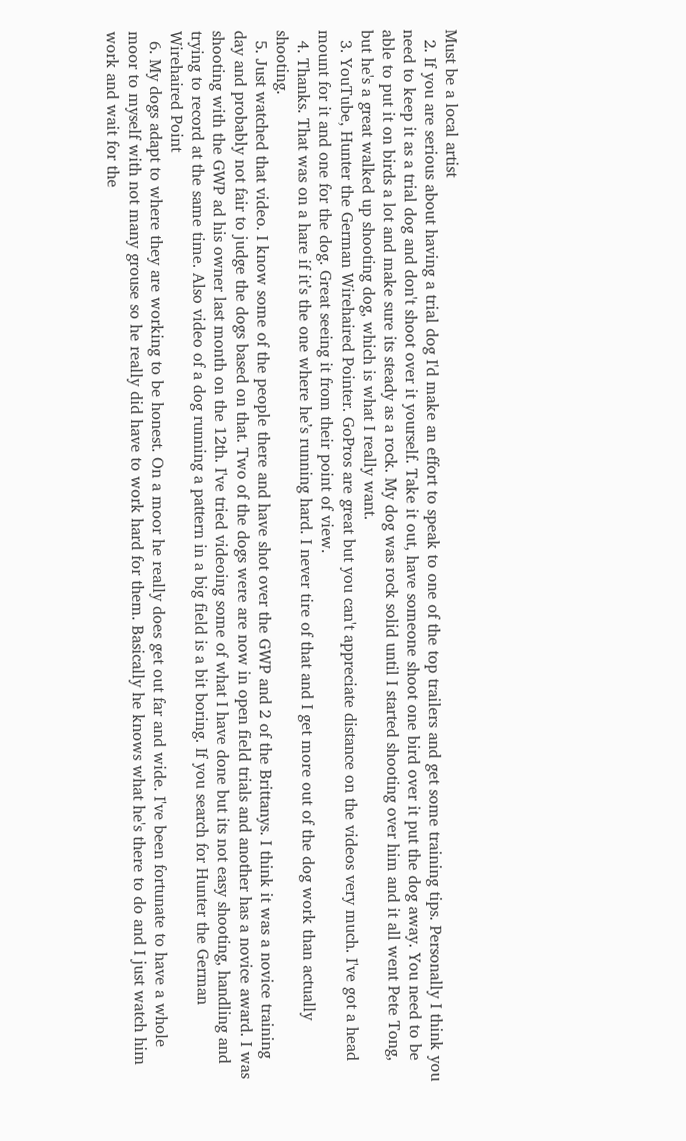Must be a local artist
  2. If you are serious about having a trial dog I'd make an effort to speak to one of the top trailers and get some training tips. Personally I think you need to keep it as a trial dog and don't shoot over it yourself. Take it out, have someone shoot one bird over it put the dog away. You need to be able to put it on birds a lot and make sure its steady as a rock. My dog was rock solid until I started shooting over him and it all went Pete Tong, but he's a great walked up shooting dog, which is what I really want.
  3. YouTube, Hunter the German Wirehaired Pointer. GoPros are great but you can't appreciate distance on the videos very much. I've got a head mount for it and one for the dog. Great seeing it from their point of view.
  4. Thanks. That was on a hare if it’s the one where he’s running hard. I never tire of that and I get more out of the dog work than actually shooting.
  5. Just watched that video. I know some of the people there and have shot over the GWP and 2 of the Brittanys. I think it was a novice training day and probably not fair to judge the dogs based on that. Two of the dogs were are now in open field trials and another has a novice award. I was shooting with the GWP ad his owner last month on the 12th. I've tried videoing some of what I have done but its not easy shooting, handling and trying to record at the same time. Also video of a dog running a pattern in a big field is a bit boring. If you search for Hunter the German Wirehaired Point
  6. My dogs adapt to where they are working to be honest. On a moor he really does get out far and wide. I've been fortunate to have a whole moor to myself with not many grouse so he really did have to work hard for them. Basically he knows what he's there to do and I just watch him work and wait for the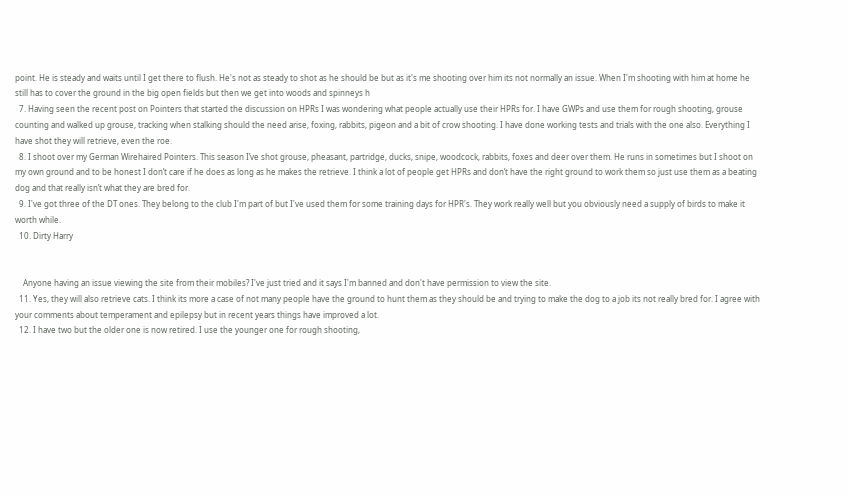point. He is steady and waits until I get there to flush. He's not as steady to shot as he should be but as it's me shooting over him its not normally an issue. When I'm shooting with him at home he still has to cover the ground in the big open fields but then we get into woods and spinneys h
  7. Having seen the recent post on Pointers that started the discussion on HPRs I was wondering what people actually use their HPRs for. I have GWPs and use them for rough shooting, grouse counting and walked up grouse, tracking when stalking should the need arise, foxing, rabbits, pigeon and a bit of crow shooting. I have done working tests and trials with the one also. Everything I have shot they will retrieve, even the roe.
  8. I shoot over my German Wirehaired Pointers. This season I’ve shot grouse, pheasant, partridge, ducks, snipe, woodcock, rabbits, foxes and deer over them. He runs in sometimes but I shoot on my own ground and to be honest I don’t care if he does as long as he makes the retrieve. I think a lot of people get HPRs and don’t have the right ground to work them so just use them as a beating dog and that really isn’t what they are bred for.
  9. I've got three of the DT ones. They belong to the club I'm part of but I've used them for some training days for HPR's. They work really well but you obviously need a supply of birds to make it worth while.
  10. Dirty Harry


    Anyone having an issue viewing the site from their mobiles? I've just tried and it says I'm banned and don't have permission to view the site.
  11. Yes, they will also retrieve cats. I think its more a case of not many people have the ground to hunt them as they should be and trying to make the dog to a job its not really bred for. I agree with your comments about temperament and epilepsy but in recent years things have improved a lot.
  12. I have two but the older one is now retired. I use the younger one for rough shooting,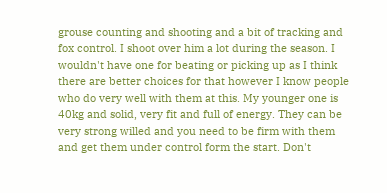grouse counting and shooting and a bit of tracking and fox control. I shoot over him a lot during the season. I wouldn't have one for beating or picking up as I think there are better choices for that however I know people who do very well with them at this. My younger one is 40kg and solid, very fit and full of energy. They can be very strong willed and you need to be firm with them and get them under control form the start. Don't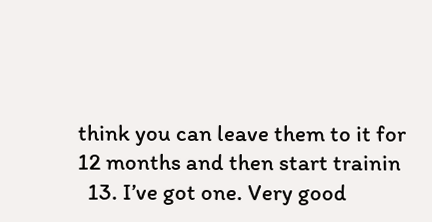think you can leave them to it for 12 months and then start trainin
  13. I’ve got one. Very good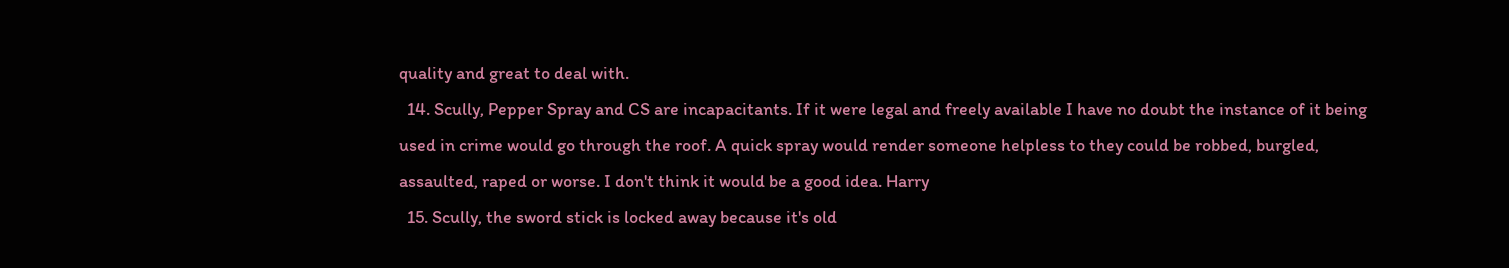quality and great to deal with.
  14. Scully, Pepper Spray and CS are incapacitants. If it were legal and freely available I have no doubt the instance of it being used in crime would go through the roof. A quick spray would render someone helpless to they could be robbed, burgled, assaulted, raped or worse. I don't think it would be a good idea. Harry
  15. Scully, the sword stick is locked away because it's old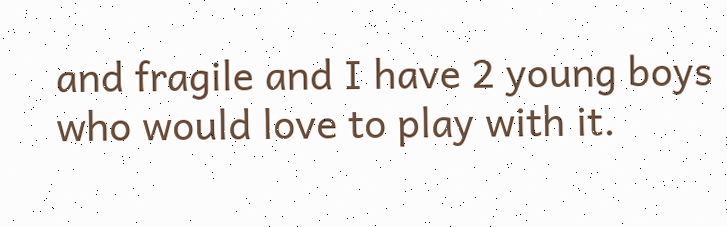and fragile and I have 2 young boys who would love to play with it.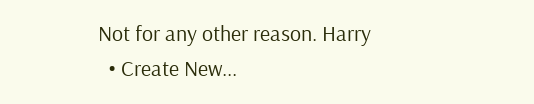Not for any other reason. Harry
  • Create New...